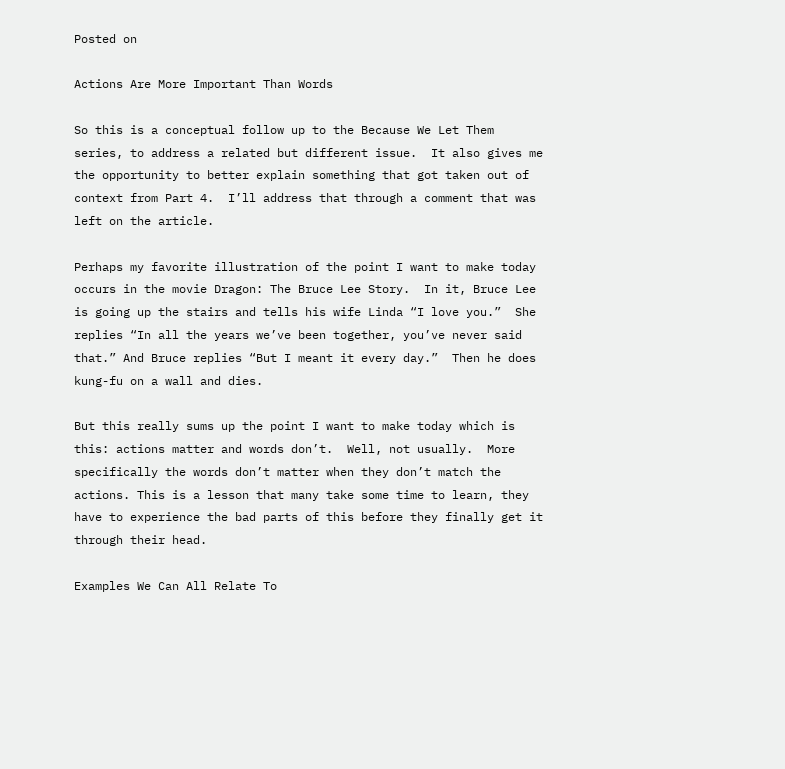Posted on

Actions Are More Important Than Words

So this is a conceptual follow up to the Because We Let Them series, to address a related but different issue.  It also gives me the opportunity to better explain something that got taken out of context from Part 4.  I’ll address that through a comment that was left on the article.

Perhaps my favorite illustration of the point I want to make today occurs in the movie Dragon: The Bruce Lee Story.  In it, Bruce Lee is going up the stairs and tells his wife Linda “I love you.”  She replies “In all the years we’ve been together, you’ve never said that.” And Bruce replies “But I meant it every day.”  Then he does kung-fu on a wall and dies.

But this really sums up the point I want to make today which is this: actions matter and words don’t.  Well, not usually.  More specifically the words don’t matter when they don’t match the actions. This is a lesson that many take some time to learn, they have to experience the bad parts of this before they finally get it through their head.

Examples We Can All Relate To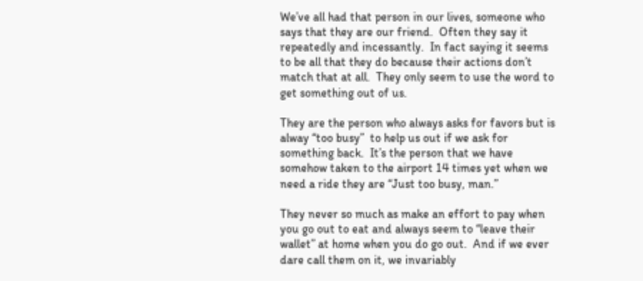We’ve all had that person in our lives, someone who says that they are our friend.  Often they say it repeatedly and incessantly.  In fact saying it seems to be all that they do because their actions don’t match that at all.  They only seem to use the word to get something out of us.

They are the person who always asks for favors but is alway “too busy”  to help us out if we ask for something back.  It’s the person that we have somehow taken to the airport 14 times yet when we need a ride they are “Just too busy, man.”

They never so much as make an effort to pay when you go out to eat and always seem to “leave their wallet” at home when you do go out.  And if we ever dare call them on it, we invariably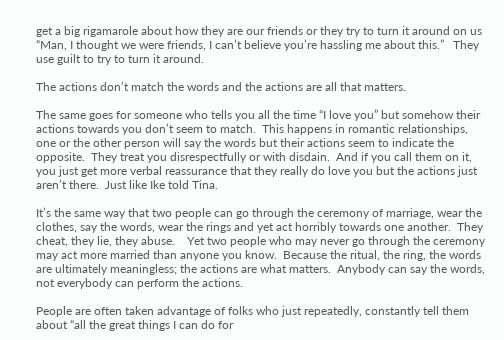get a big rigamarole about how they are our friends or they try to turn it around on us “Man, I thought we were friends, I can’t believe you’re hassling me about this.”   They use guilt to try to turn it around.

The actions don’t match the words and the actions are all that matters.

The same goes for someone who tells you all the time “I love you” but somehow their actions towards you don’t seem to match.  This happens in romantic relationships, one or the other person will say the words but their actions seem to indicate the opposite.  They treat you disrespectfully or with disdain.  And if you call them on it, you just get more verbal reassurance that they really do love you but the actions just aren’t there.  Just like Ike told Tina.

It’s the same way that two people can go through the ceremony of marriage, wear the clothes, say the words, wear the rings and yet act horribly towards one another.  They cheat, they lie, they abuse.    Yet two people who may never go through the ceremony may act more married than anyone you know.  Because the ritual, the ring, the words are ultimately meaningless; the actions are what matters.  Anybody can say the words, not everybody can perform the actions.

People are often taken advantage of folks who just repeatedly, constantly tell them about “all the great things I can do for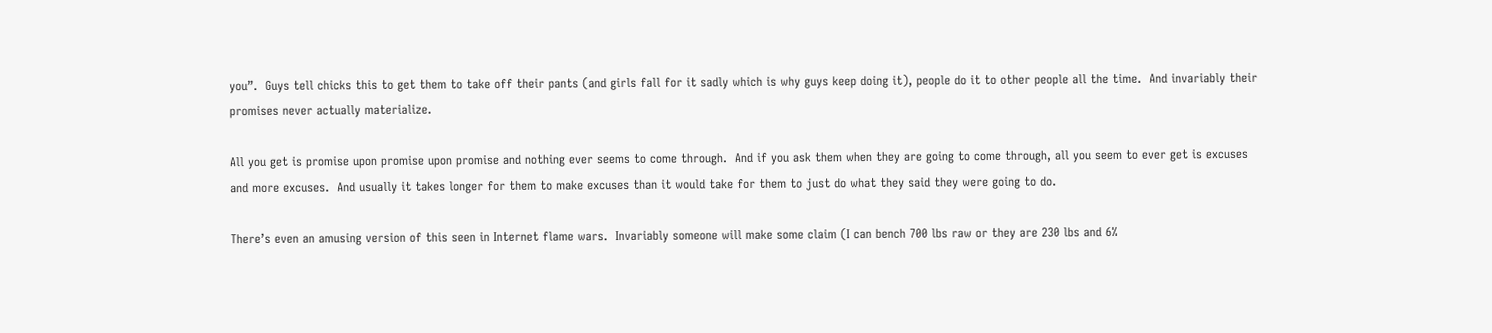you”.  Guys tell chicks this to get them to take off their pants (and girls fall for it sadly which is why guys keep doing it), people do it to other people all the time.  And invariably their promises never actually materialize.

All you get is promise upon promise upon promise and nothing ever seems to come through.  And if you ask them when they are going to come through, all you seem to ever get is excuses and more excuses.  And usually it takes longer for them to make excuses than it would take for them to just do what they said they were going to do.

There’s even an amusing version of this seen in Internet flame wars.  Invariably someone will make some claim (I can bench 700 lbs raw or they are 230 lbs and 6%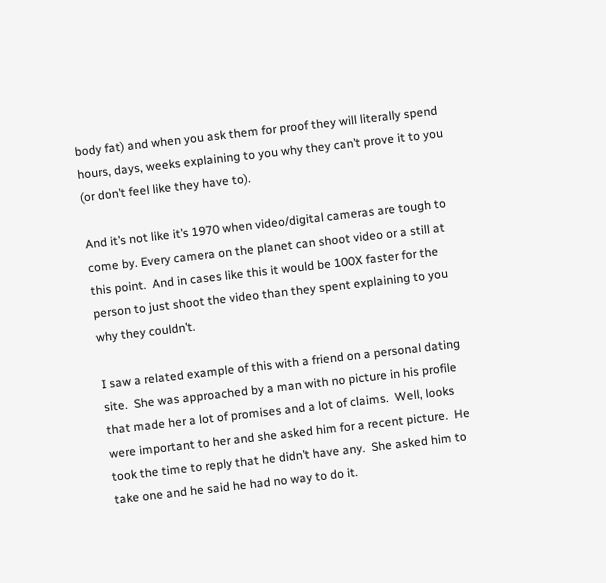body fat) and when you ask them for proof they will literally spend hours, days, weeks explaining to you why they can’t prove it to you (or don’t feel like they have to).

And it’s not like it’s 1970 when video/digital cameras are tough to come by. Every camera on the planet can shoot video or a still at this point.  And in cases like this it would be 100X faster for the person to just shoot the video than they spent explaining to you why they couldn’t.

I saw a related example of this with a friend on a personal dating site.  She was approached by a man with no picture in his profile that made her a lot of promises and a lot of claims.  Well, looks were important to her and she asked him for a recent picture.  He took the time to reply that he didn’t have any.  She asked him to take one and he said he had no way to do it.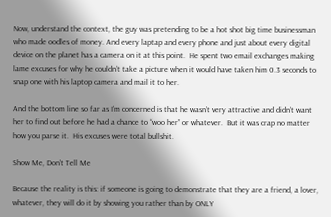Now, understand the context, the guy was pretending to be a hot shot big time businessman who made oodles of money. And every laptap and every phone and just about every digital device on the planet has a camera on it at this point.  He spent two email exchanges making lame excuses for why he couldn’t take a picture when it would have taken him 0.3 seconds to snap one with his laptop camera and mail it to her.

And the bottom line so far as I’m concerned is that he wasn’t very attractive and didn’t want her to find out before he had a chance to “woo her” or whatever.  But it was crap no matter how you parse it.  His excuses were total bullshit.

Show Me, Don’t Tell Me

Because the reality is this: if someone is going to demonstrate that they are a friend, a lover, whatever, they will do it by showing you rather than by ONLY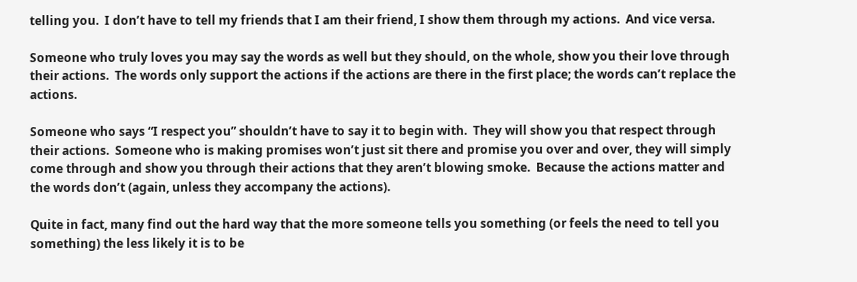telling you.  I don’t have to tell my friends that I am their friend, I show them through my actions.  And vice versa.

Someone who truly loves you may say the words as well but they should, on the whole, show you their love through their actions.  The words only support the actions if the actions are there in the first place; the words can’t replace the actions.

Someone who says “I respect you” shouldn’t have to say it to begin with.  They will show you that respect through their actions.  Someone who is making promises won’t just sit there and promise you over and over, they will simply come through and show you through their actions that they aren’t blowing smoke.  Because the actions matter and the words don’t (again, unless they accompany the actions).

Quite in fact, many find out the hard way that the more someone tells you something (or feels the need to tell you something) the less likely it is to be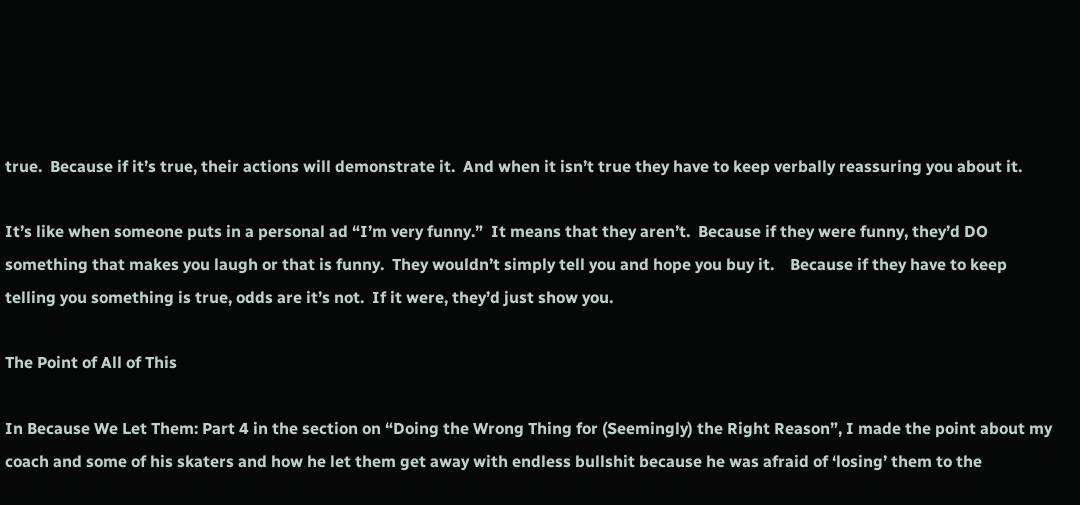true.  Because if it’s true, their actions will demonstrate it.  And when it isn’t true they have to keep verbally reassuring you about it.

It’s like when someone puts in a personal ad “I’m very funny.”  It means that they aren’t.  Because if they were funny, they’d DO something that makes you laugh or that is funny.  They wouldn’t simply tell you and hope you buy it.    Because if they have to keep telling you something is true, odds are it’s not.  If it were, they’d just show you.

The Point of All of This

In Because We Let Them: Part 4 in the section on “Doing the Wrong Thing for (Seemingly) the Right Reason”, I made the point about my coach and some of his skaters and how he let them get away with endless bullshit because he was afraid of ‘losing’ them to the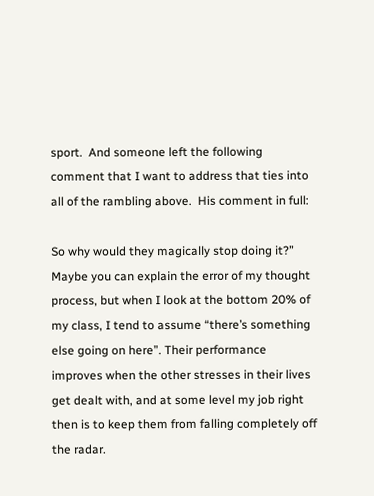sport.  And someone left the following comment that I want to address that ties into all of the rambling above.  His comment in full:

So why would they magically stop doing it?” Maybe you can explain the error of my thought process, but when I look at the bottom 20% of my class, I tend to assume “there’s something else going on here”. Their performance improves when the other stresses in their lives get dealt with, and at some level my job right then is to keep them from falling completely off the radar.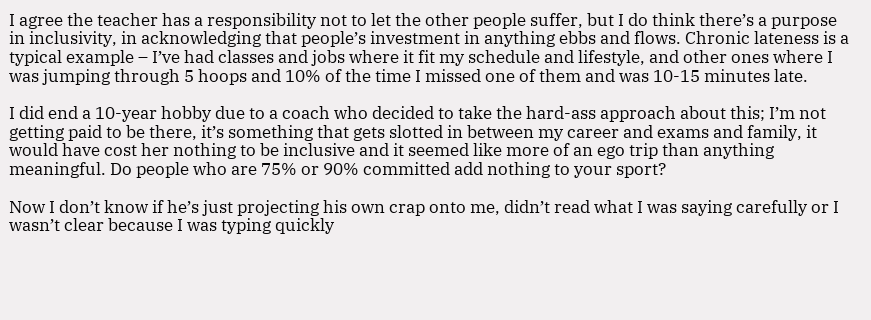I agree the teacher has a responsibility not to let the other people suffer, but I do think there’s a purpose in inclusivity, in acknowledging that people’s investment in anything ebbs and flows. Chronic lateness is a typical example – I’ve had classes and jobs where it fit my schedule and lifestyle, and other ones where I was jumping through 5 hoops and 10% of the time I missed one of them and was 10-15 minutes late.

I did end a 10-year hobby due to a coach who decided to take the hard-ass approach about this; I’m not getting paid to be there, it’s something that gets slotted in between my career and exams and family, it would have cost her nothing to be inclusive and it seemed like more of an ego trip than anything meaningful. Do people who are 75% or 90% committed add nothing to your sport?

Now I don’t know if he’s just projecting his own crap onto me, didn’t read what I was saying carefully or I wasn’t clear because I was typing quickly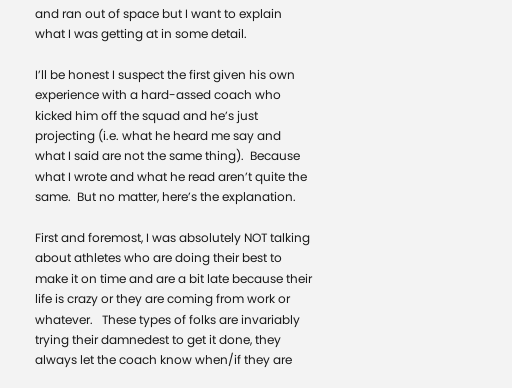and ran out of space but I want to explain what I was getting at in some detail.

I’ll be honest I suspect the first given his own experience with a hard-assed coach who kicked him off the squad and he’s just projecting (i.e. what he heard me say and what I said are not the same thing).  Because what I wrote and what he read aren’t quite the same.  But no matter, here’s the explanation.

First and foremost, I was absolutely NOT talking about athletes who are doing their best to make it on time and are a bit late because their life is crazy or they are coming from work or whatever.   These types of folks are invariably trying their damnedest to get it done, they always let the coach know when/if they are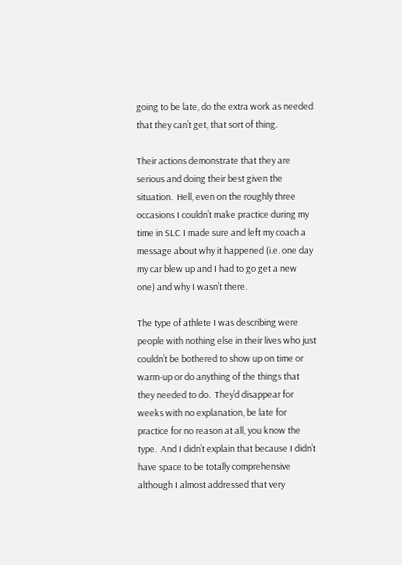going to be late, do the extra work as needed that they can’t get, that sort of thing.

Their actions demonstrate that they are serious and doing their best given the situation.  Hell, even on the roughly three occasions I couldn’t make practice during my time in SLC I made sure and left my coach a message about why it happened (i.e. one day my car blew up and I had to go get a new one) and why I wasn’t there.

The type of athlete I was describing were people with nothing else in their lives who just couldn’t be bothered to show up on time or warm-up or do anything of the things that they needed to do.  They’d disappear for weeks with no explanation, be late for practice for no reason at all, you know the type.  And I didn’t explain that because I didn’t have space to be totally comprehensive although I almost addressed that very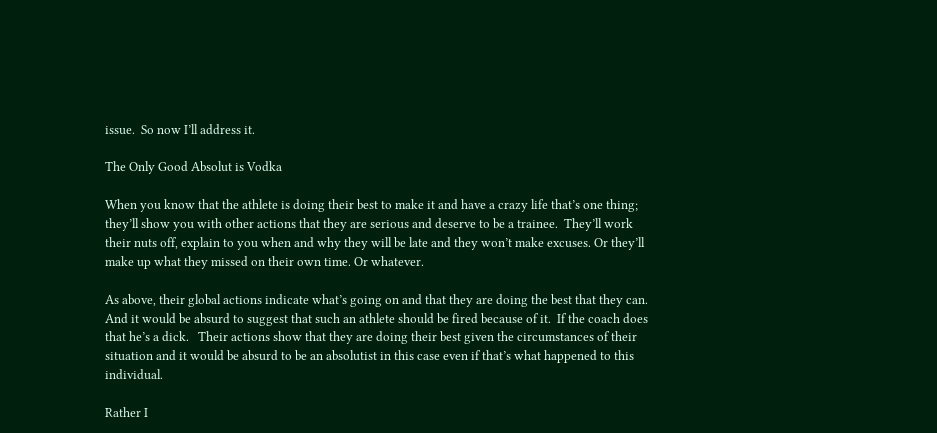issue.  So now I’ll address it.

The Only Good Absolut is Vodka

When you know that the athlete is doing their best to make it and have a crazy life that’s one thing; they’ll show you with other actions that they are serious and deserve to be a trainee.  They’ll work their nuts off, explain to you when and why they will be late and they won’t make excuses. Or they’ll make up what they missed on their own time. Or whatever.

As above, their global actions indicate what’s going on and that they are doing the best that they can. And it would be absurd to suggest that such an athlete should be fired because of it.  If the coach does that he’s a dick.   Their actions show that they are doing their best given the circumstances of their situation and it would be absurd to be an absolutist in this case even if that’s what happened to this individual.

Rather I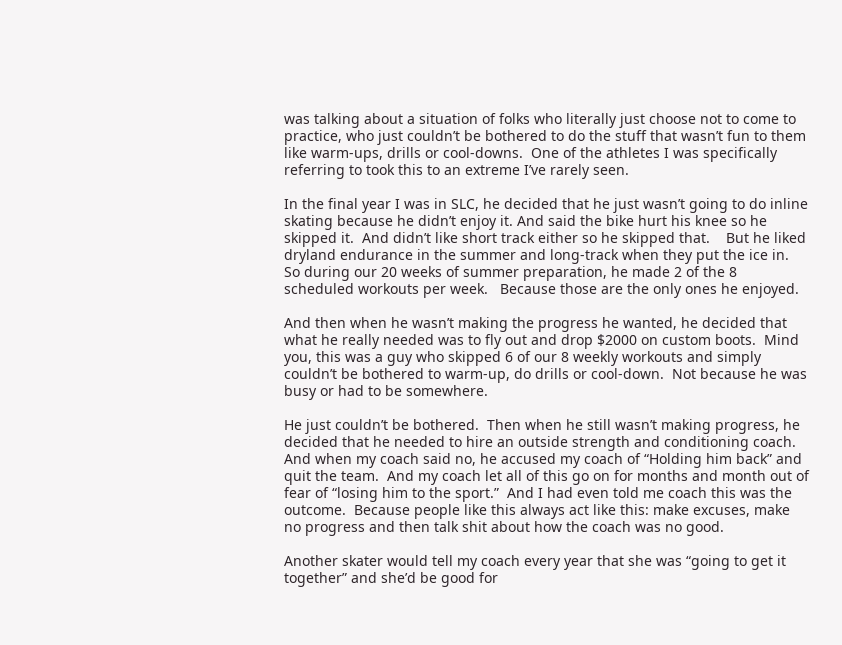was talking about a situation of folks who literally just choose not to come to practice, who just couldn’t be bothered to do the stuff that wasn’t fun to them like warm-ups, drills or cool-downs.  One of the athletes I was specifically referring to took this to an extreme I’ve rarely seen.

In the final year I was in SLC, he decided that he just wasn’t going to do inline skating because he didn’t enjoy it. And said the bike hurt his knee so he skipped it.  And didn’t like short track either so he skipped that.    But he liked dryland endurance in the summer and long-track when they put the ice in.  So during our 20 weeks of summer preparation, he made 2 of the 8 scheduled workouts per week.   Because those are the only ones he enjoyed.

And then when he wasn’t making the progress he wanted, he decided that what he really needed was to fly out and drop $2000 on custom boots.  Mind you, this was a guy who skipped 6 of our 8 weekly workouts and simply couldn’t be bothered to warm-up, do drills or cool-down.  Not because he was busy or had to be somewhere.

He just couldn’t be bothered.  Then when he still wasn’t making progress, he decided that he needed to hire an outside strength and conditioning coach.  And when my coach said no, he accused my coach of “Holding him back” and quit the team.  And my coach let all of this go on for months and month out of fear of “losing him to the sport.”  And I had even told me coach this was the outcome.  Because people like this always act like this: make excuses, make no progress and then talk shit about how the coach was no good.

Another skater would tell my coach every year that she was “going to get it together” and she’d be good for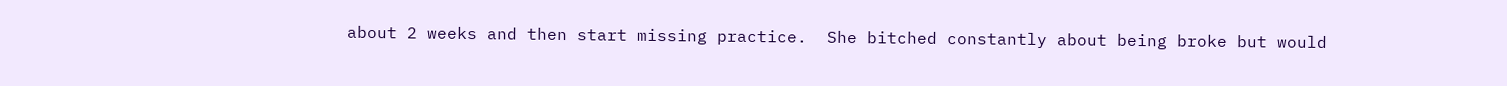about 2 weeks and then start missing practice.  She bitched constantly about being broke but would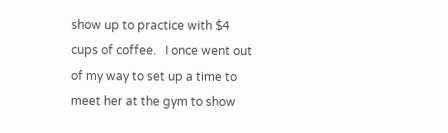show up to practice with $4 cups of coffee.   I once went out of my way to set up a time to meet her at the gym to show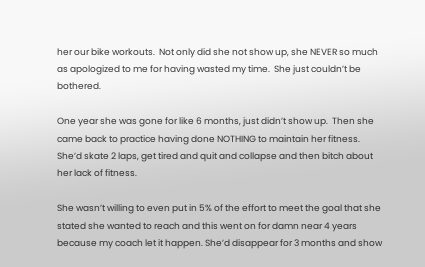her our bike workouts.  Not only did she not show up, she NEVER so much as apologized to me for having wasted my time.  She just couldn’t be bothered.

One year she was gone for like 6 months, just didn’t show up.  Then she came back to practice having done NOTHING to maintain her fitness.  She’d skate 2 laps, get tired and quit and collapse and then bitch about her lack of fitness.

She wasn’t willing to even put in 5% of the effort to meet the goal that she stated she wanted to reach and this went on for damn near 4 years because my coach let it happen. She’d disappear for 3 months and show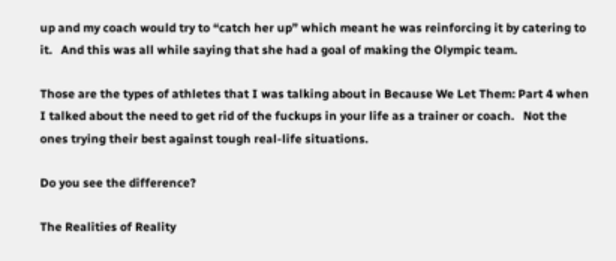up and my coach would try to “catch her up” which meant he was reinforcing it by catering to it.   And this was all while saying that she had a goal of making the Olympic team.

Those are the types of athletes that I was talking about in Because We Let Them: Part 4 when I talked about the need to get rid of the fuckups in your life as a trainer or coach.   Not the ones trying their best against tough real-life situations.

Do you see the difference?

The Realities of Reality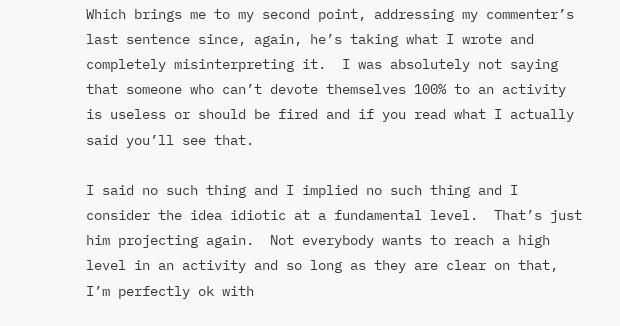Which brings me to my second point, addressing my commenter’s last sentence since, again, he’s taking what I wrote and completely misinterpreting it.  I was absolutely not saying that someone who can’t devote themselves 100% to an activity is useless or should be fired and if you read what I actually said you’ll see that.

I said no such thing and I implied no such thing and I consider the idea idiotic at a fundamental level.  That’s just him projecting again.  Not everybody wants to reach a high level in an activity and so long as they are clear on that, I’m perfectly ok with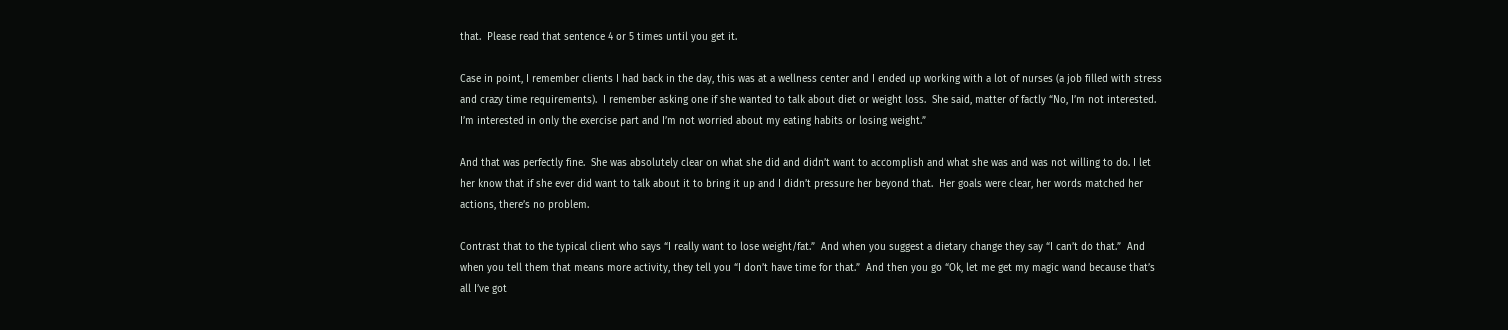that.  Please read that sentence 4 or 5 times until you get it.

Case in point, I remember clients I had back in the day, this was at a wellness center and I ended up working with a lot of nurses (a job filled with stress and crazy time requirements).  I remember asking one if she wanted to talk about diet or weight loss.  She said, matter of factly “No, I’m not interested.  I’m interested in only the exercise part and I’m not worried about my eating habits or losing weight.”

And that was perfectly fine.  She was absolutely clear on what she did and didn’t want to accomplish and what she was and was not willing to do. I let her know that if she ever did want to talk about it to bring it up and I didn’t pressure her beyond that.  Her goals were clear, her words matched her actions, there’s no problem.

Contrast that to the typical client who says “I really want to lose weight/fat.”  And when you suggest a dietary change they say “I can’t do that.”  And when you tell them that means more activity, they tell you “I don’t have time for that.”  And then you go “Ok, let me get my magic wand because that’s all I’ve got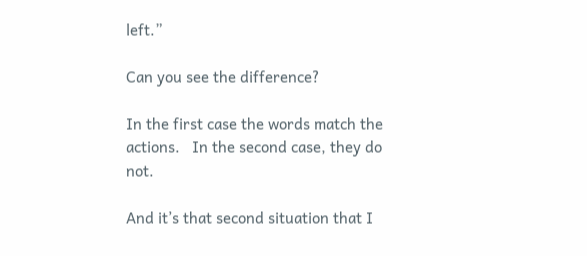left.”

Can you see the difference?

In the first case the words match the actions.   In the second case, they do not.

And it’s that second situation that I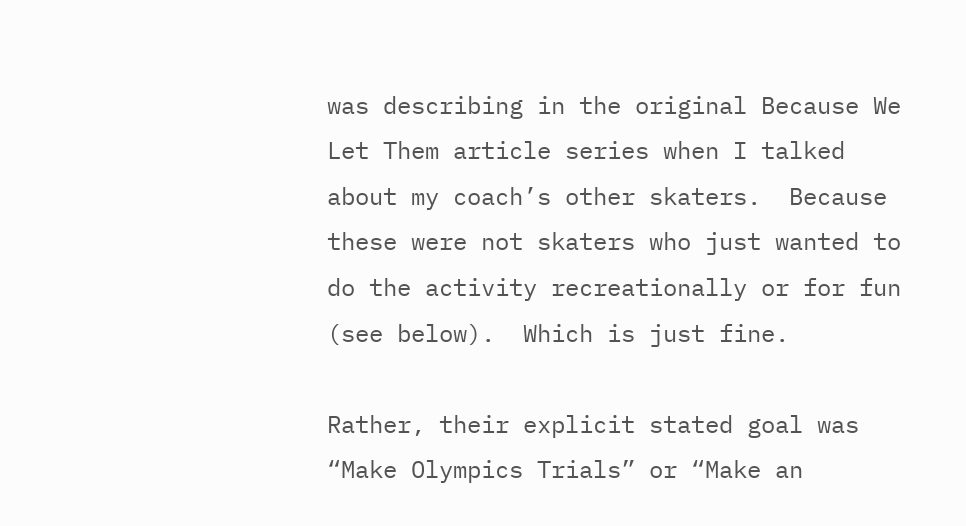was describing in the original Because We Let Them article series when I talked about my coach’s other skaters.  Because these were not skaters who just wanted to do the activity recreationally or for fun (see below).  Which is just fine.

Rather, their explicit stated goal was “Make Olympics Trials” or “Make an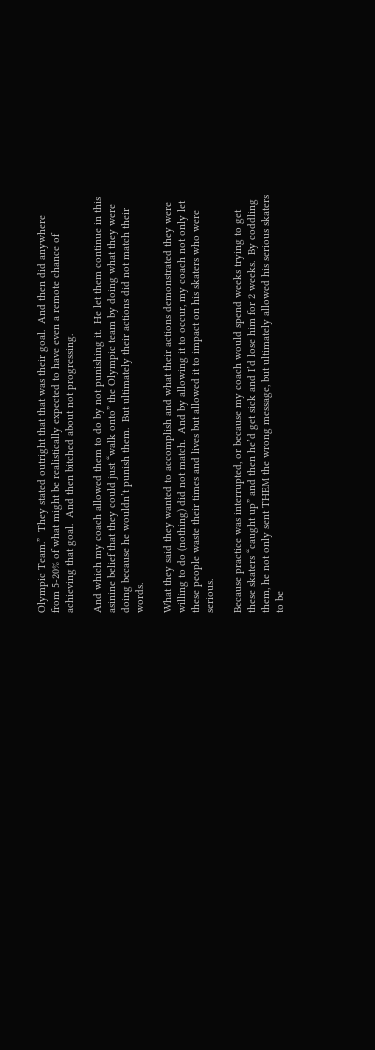Olympic Team.”  They stated outright that that was their goal.  And then did anywhere from 5-20% of what might be realistically expected to have even a remote chance of achieving that goal.  And then bitched about not progressing.

And which my coach allowed them to do by not punishing it.  He let them continue in this asinine belief that they could just “walk onto” the Olympic team by doing what they were doing because he wouldn’t punish them.  But ultimately their actions did not match their words.

What they said they wanted to accomplish and what their actions demonstrated they were willing to do (nothing) did not match.  And by allowing it to occur, my coach not only let these people waste their times and lives but allowed it to impact on his skaters who were serious.

Because practice was interrupted, or because my coach would spend weeks trying to get these skaters “caught up” and then he’d get sick and I’d lose him for 2 weeks.  By coddling them, he not only sent THEM the wrong message, but ultimately allowed his serious skaters to be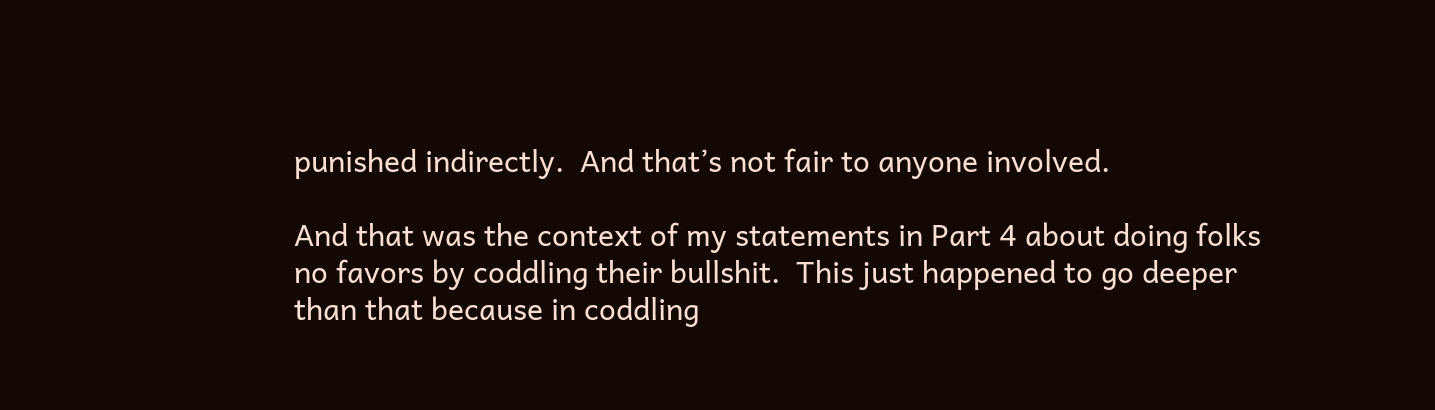punished indirectly.  And that’s not fair to anyone involved.

And that was the context of my statements in Part 4 about doing folks no favors by coddling their bullshit.  This just happened to go deeper than that because in coddling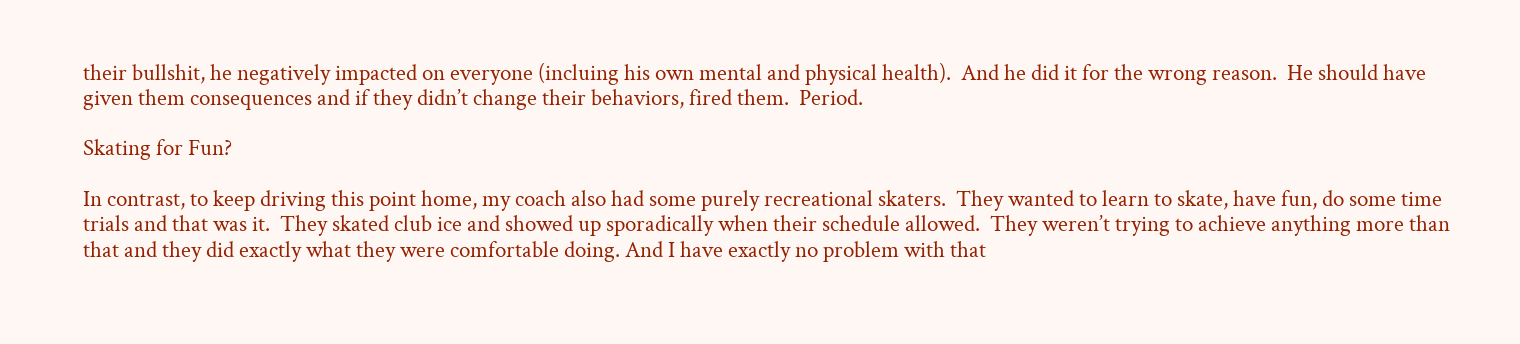their bullshit, he negatively impacted on everyone (incluing his own mental and physical health).  And he did it for the wrong reason.  He should have given them consequences and if they didn’t change their behaviors, fired them.  Period.

Skating for Fun?

In contrast, to keep driving this point home, my coach also had some purely recreational skaters.  They wanted to learn to skate, have fun, do some time trials and that was it.  They skated club ice and showed up sporadically when their schedule allowed.  They weren’t trying to achieve anything more than that and they did exactly what they were comfortable doing. And I have exactly no problem with that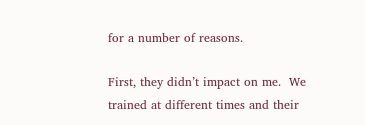for a number of reasons.

First, they didn’t impact on me.  We trained at different times and their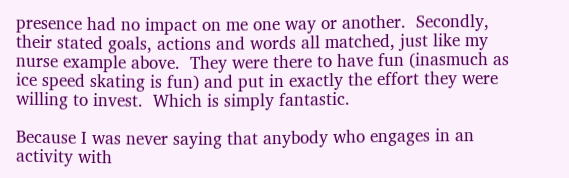presence had no impact on me one way or another.  Secondly, their stated goals, actions and words all matched, just like my nurse example above.  They were there to have fun (inasmuch as ice speed skating is fun) and put in exactly the effort they were willing to invest.  Which is simply fantastic.

Because I was never saying that anybody who engages in an activity with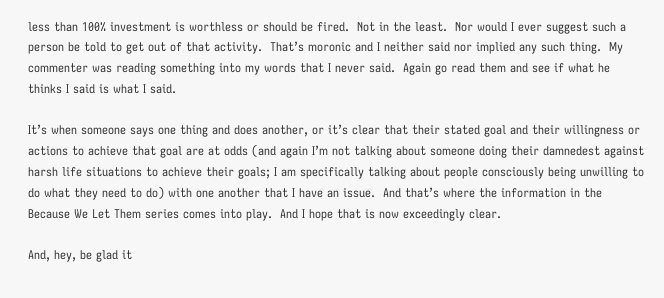less than 100% investment is worthless or should be fired.  Not in the least.  Nor would I ever suggest such a person be told to get out of that activity.  That’s moronic and I neither said nor implied any such thing.  My commenter was reading something into my words that I never said.  Again go read them and see if what he thinks I said is what I said.

It’s when someone says one thing and does another, or it’s clear that their stated goal and their willingness or actions to achieve that goal are at odds (and again I’m not talking about someone doing their damnedest against harsh life situations to achieve their goals; I am specifically talking about people consciously being unwilling to do what they need to do) with one another that I have an issue.  And that’s where the information in the Because We Let Them series comes into play.  And I hope that is now exceedingly clear.

And, hey, be glad it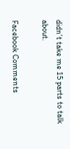didn’t take me 15 parts to talk about.

Facebook Comments